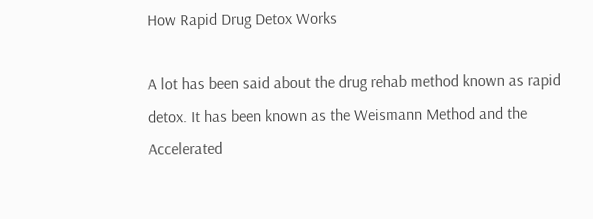How Rapid Drug Detox Works

A lot has been said about the drug rehab method known as rapid detox. It has been known as the Weismann Method and the Accelerated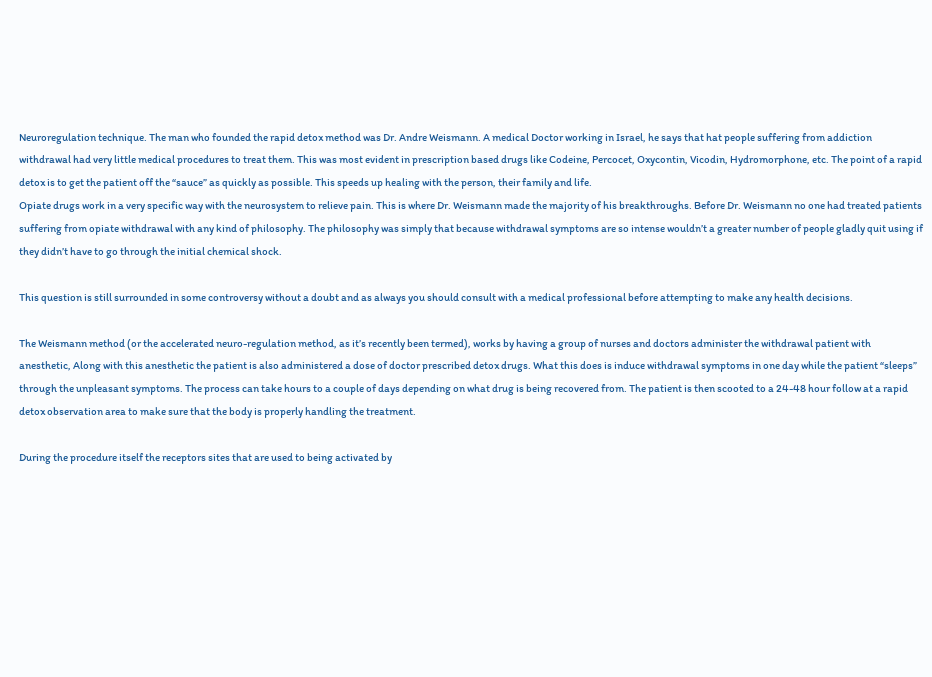Neuroregulation technique. The man who founded the rapid detox method was Dr. Andre Weismann. A medical Doctor working in Israel, he says that hat people suffering from addiction withdrawal had very little medical procedures to treat them. This was most evident in prescription based drugs like Codeine, Percocet, Oxycontin, Vicodin, Hydromorphone, etc. The point of a rapid detox is to get the patient off the “sauce” as quickly as possible. This speeds up healing with the person, their family and life.
Opiate drugs work in a very specific way with the neurosystem to relieve pain. This is where Dr. Weismann made the majority of his breakthroughs. Before Dr. Weismann no one had treated patients suffering from opiate withdrawal with any kind of philosophy. The philosophy was simply that because withdrawal symptoms are so intense wouldn’t a greater number of people gladly quit using if they didn’t have to go through the initial chemical shock.

This question is still surrounded in some controversy without a doubt and as always you should consult with a medical professional before attempting to make any health decisions.

The Weismann method (or the accelerated neuro-regulation method, as it’s recently been termed), works by having a group of nurses and doctors administer the withdrawal patient with anesthetic, Along with this anesthetic the patient is also administered a dose of doctor prescribed detox drugs. What this does is induce withdrawal symptoms in one day while the patient “sleeps” through the unpleasant symptoms. The process can take hours to a couple of days depending on what drug is being recovered from. The patient is then scooted to a 24-48 hour follow at a rapid detox observation area to make sure that the body is properly handling the treatment.

During the procedure itself the receptors sites that are used to being activated by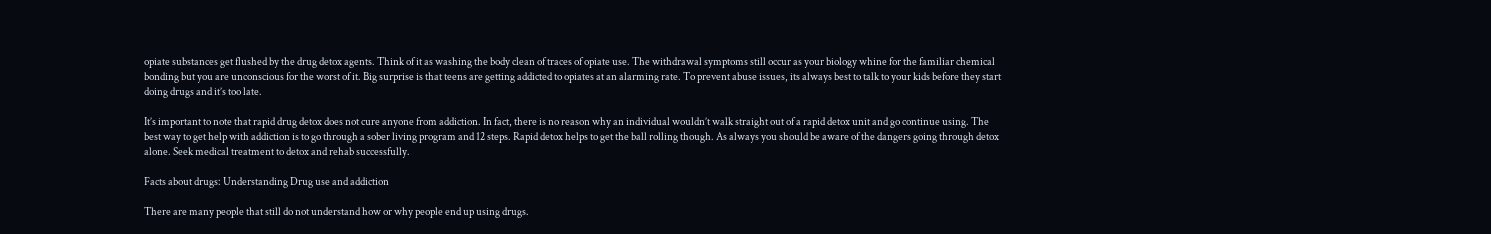opiate substances get flushed by the drug detox agents. Think of it as washing the body clean of traces of opiate use. The withdrawal symptoms still occur as your biology whine for the familiar chemical bonding but you are unconscious for the worst of it. Big surprise is that teens are getting addicted to opiates at an alarming rate. To prevent abuse issues, its always best to talk to your kids before they start doing drugs and it’s too late.

It’s important to note that rapid drug detox does not cure anyone from addiction. In fact, there is no reason why an individual wouldn’t walk straight out of a rapid detox unit and go continue using. The best way to get help with addiction is to go through a sober living program and 12 steps. Rapid detox helps to get the ball rolling though. As always you should be aware of the dangers going through detox alone. Seek medical treatment to detox and rehab successfully.

Facts about drugs: Understanding Drug use and addiction

There are many people that still do not understand how or why people end up using drugs.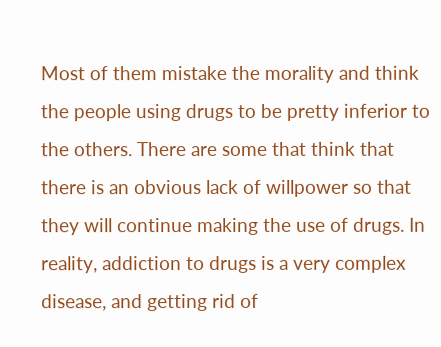Most of them mistake the morality and think the people using drugs to be pretty inferior to the others. There are some that think that there is an obvious lack of willpower so that they will continue making the use of drugs. In reality, addiction to drugs is a very complex disease, and getting rid of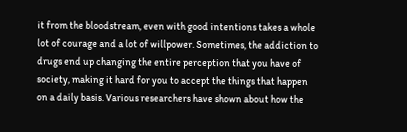it from the bloodstream, even with good intentions takes a whole lot of courage and a lot of willpower. Sometimes, the addiction to drugs end up changing the entire perception that you have of society, making it hard for you to accept the things that happen on a daily basis. Various researchers have shown about how the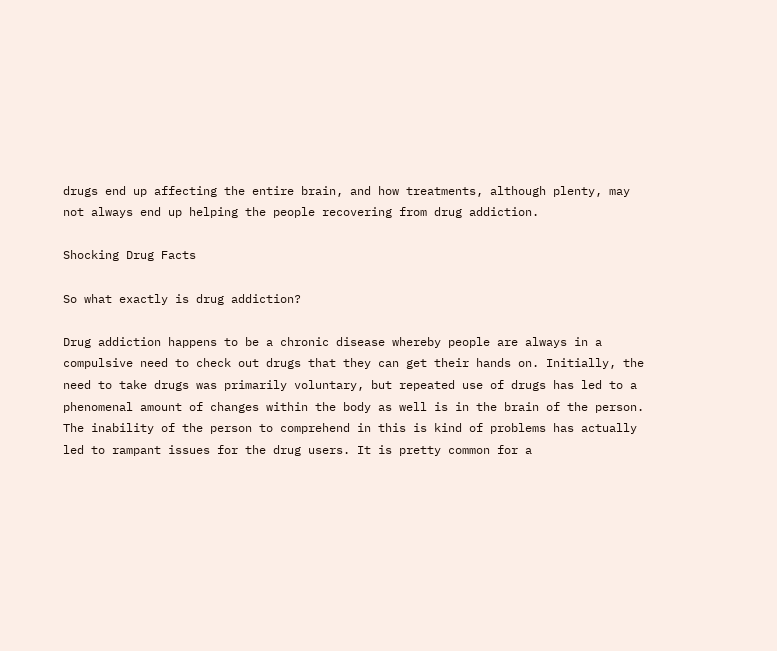drugs end up affecting the entire brain, and how treatments, although plenty, may not always end up helping the people recovering from drug addiction.

Shocking Drug Facts

So what exactly is drug addiction?

Drug addiction happens to be a chronic disease whereby people are always in a compulsive need to check out drugs that they can get their hands on. Initially, the need to take drugs was primarily voluntary, but repeated use of drugs has led to a phenomenal amount of changes within the body as well is in the brain of the person. The inability of the person to comprehend in this is kind of problems has actually led to rampant issues for the drug users. It is pretty common for a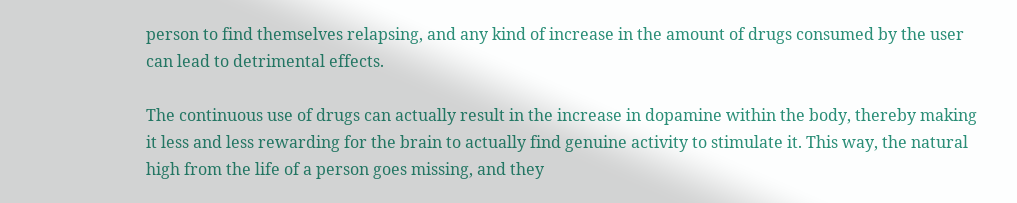person to find themselves relapsing, and any kind of increase in the amount of drugs consumed by the user can lead to detrimental effects.

The continuous use of drugs can actually result in the increase in dopamine within the body, thereby making it less and less rewarding for the brain to actually find genuine activity to stimulate it. This way, the natural high from the life of a person goes missing, and they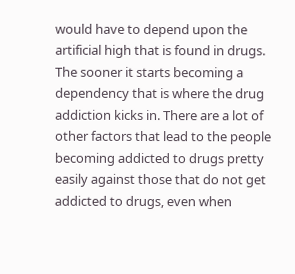would have to depend upon the artificial high that is found in drugs. The sooner it starts becoming a dependency that is where the drug addiction kicks in. There are a lot of other factors that lead to the people becoming addicted to drugs pretty easily against those that do not get addicted to drugs, even when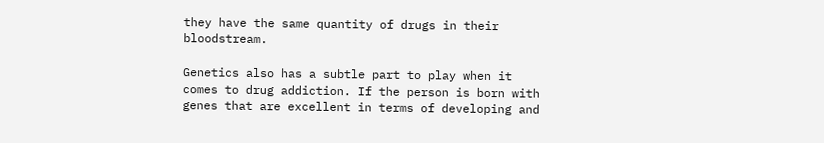they have the same quantity of drugs in their bloodstream.

Genetics also has a subtle part to play when it comes to drug addiction. If the person is born with genes that are excellent in terms of developing and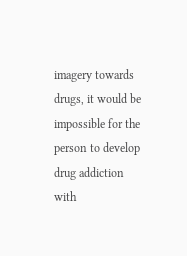imagery towards drugs, it would be impossible for the person to develop drug addiction with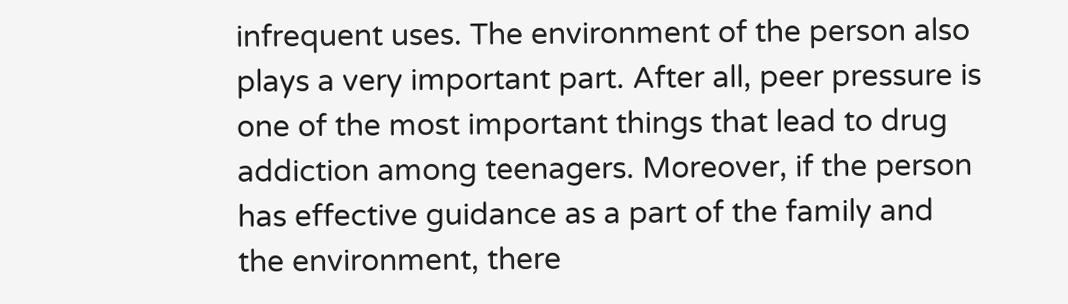infrequent uses. The environment of the person also plays a very important part. After all, peer pressure is one of the most important things that lead to drug addiction among teenagers. Moreover, if the person has effective guidance as a part of the family and the environment, there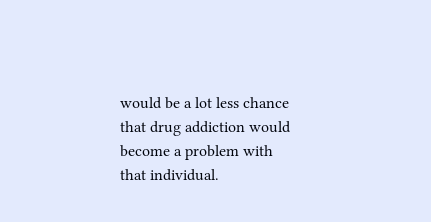would be a lot less chance that drug addiction would become a problem with that individual.